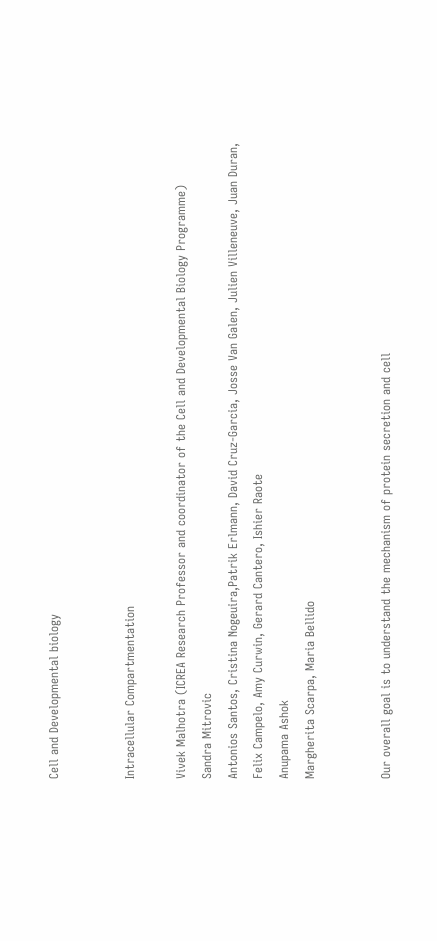Cell and Developmental biology


Intracellular Compartmentation

Vivek Malhotra (ICREA Research Professor and coordinator of the Cell and Developmental Biology Programme)
Sandra Mitrovic
Antonios Santos, Cristina Nogeuira,Patrik Erlmann, David Cruz-Garcia, Josse Van Galen, Julien Villeneuve, Juan Duran, Felix Campelo, Amy Curwin, Gerard Cantero, Ishier Raote
Anupama Ashok
Margherita Scarpa, Maria Bellido


Our overall goal is to understand the mechanism of protein secretion and cell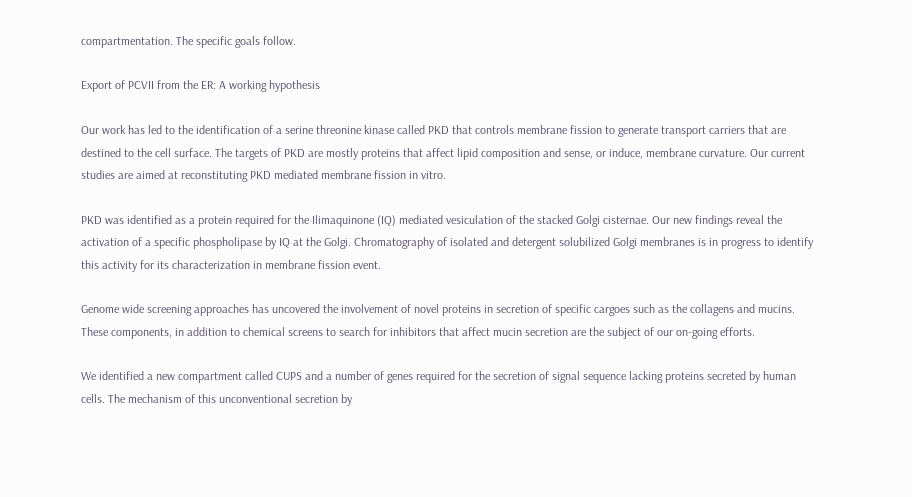compartmentation. The specific goals follow.

Export of PCVII from the ER: A working hypothesis

Our work has led to the identification of a serine threonine kinase called PKD that controls membrane fission to generate transport carriers that are destined to the cell surface. The targets of PKD are mostly proteins that affect lipid composition and sense, or induce, membrane curvature. Our current studies are aimed at reconstituting PKD mediated membrane fission in vitro.

PKD was identified as a protein required for the Ilimaquinone (IQ) mediated vesiculation of the stacked Golgi cisternae. Our new findings reveal the activation of a specific phospholipase by IQ at the Golgi. Chromatography of isolated and detergent solubilized Golgi membranes is in progress to identify this activity for its characterization in membrane fission event.

Genome wide screening approaches has uncovered the involvement of novel proteins in secretion of specific cargoes such as the collagens and mucins. These components, in addition to chemical screens to search for inhibitors that affect mucin secretion are the subject of our on-going efforts.

We identified a new compartment called CUPS and a number of genes required for the secretion of signal sequence lacking proteins secreted by human cells. The mechanism of this unconventional secretion by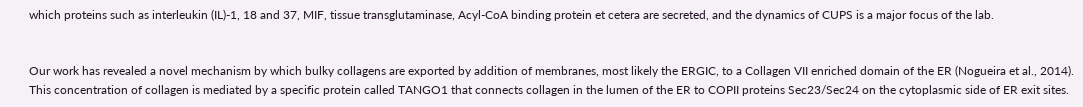which proteins such as interleukin (IL)-1, 18 and 37, MIF, tissue transglutaminase, Acyl-CoA binding protein et cetera are secreted, and the dynamics of CUPS is a major focus of the lab.


Our work has revealed a novel mechanism by which bulky collagens are exported by addition of membranes, most likely the ERGIC, to a Collagen VII enriched domain of the ER (Nogueira et al., 2014). This concentration of collagen is mediated by a specific protein called TANGO1 that connects collagen in the lumen of the ER to COPII proteins Sec23/Sec24 on the cytoplasmic side of ER exit sites.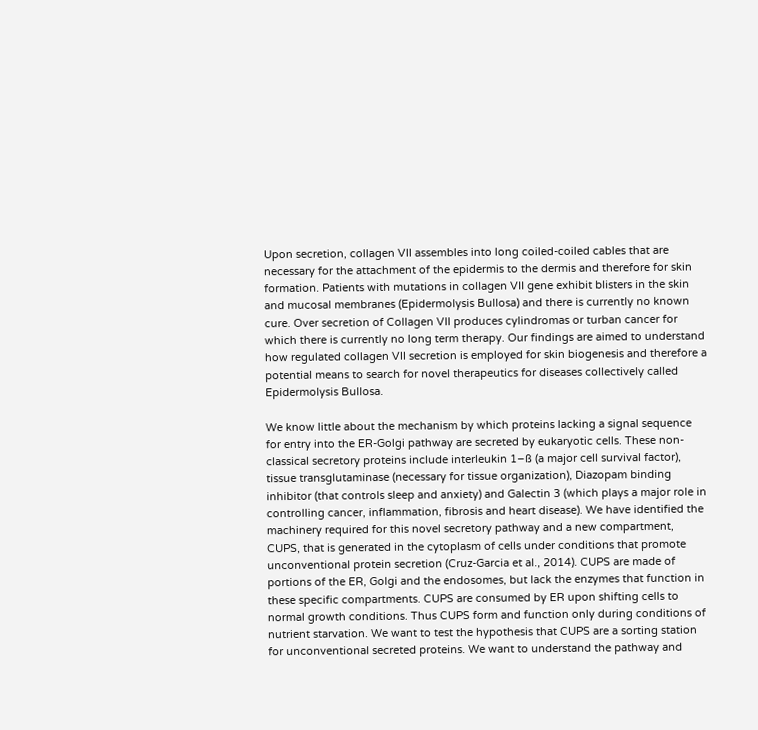Upon secretion, collagen VII assembles into long coiled-coiled cables that are necessary for the attachment of the epidermis to the dermis and therefore for skin formation. Patients with mutations in collagen VII gene exhibit blisters in the skin and mucosal membranes (Epidermolysis Bullosa) and there is currently no known cure. Over secretion of Collagen VII produces cylindromas or turban cancer for which there is currently no long term therapy. Our findings are aimed to understand how regulated collagen VII secretion is employed for skin biogenesis and therefore a potential means to search for novel therapeutics for diseases collectively called Epidermolysis Bullosa.

We know little about the mechanism by which proteins lacking a signal sequence for entry into the ER-Golgi pathway are secreted by eukaryotic cells. These non-classical secretory proteins include interleukin 1–ß (a major cell survival factor), tissue transglutaminase (necessary for tissue organization), Diazopam binding inhibitor (that controls sleep and anxiety) and Galectin 3 (which plays a major role in controlling cancer, inflammation, fibrosis and heart disease). We have identified the machinery required for this novel secretory pathway and a new compartment, CUPS, that is generated in the cytoplasm of cells under conditions that promote unconventional protein secretion (Cruz-Garcia et al., 2014). CUPS are made of portions of the ER, Golgi and the endosomes, but lack the enzymes that function in these specific compartments. CUPS are consumed by ER upon shifting cells to normal growth conditions. Thus CUPS form and function only during conditions of nutrient starvation. We want to test the hypothesis that CUPS are a sorting station for unconventional secreted proteins. We want to understand the pathway and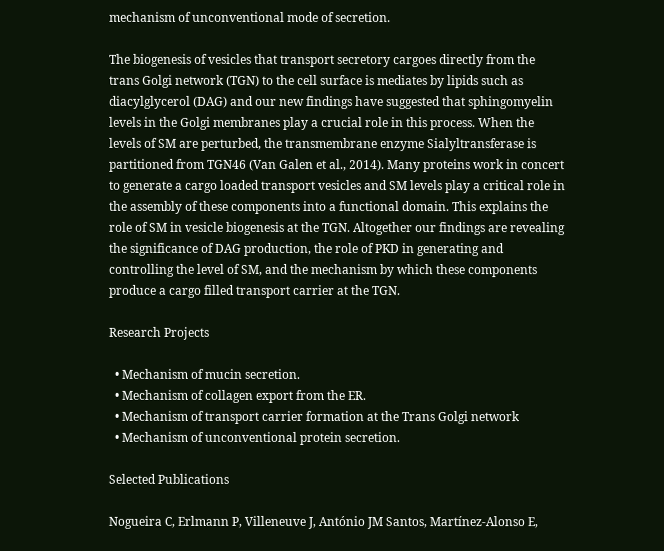mechanism of unconventional mode of secretion.

The biogenesis of vesicles that transport secretory cargoes directly from the trans Golgi network (TGN) to the cell surface is mediates by lipids such as diacylglycerol (DAG) and our new findings have suggested that sphingomyelin levels in the Golgi membranes play a crucial role in this process. When the levels of SM are perturbed, the transmembrane enzyme Sialyltransferase is partitioned from TGN46 (Van Galen et al., 2014). Many proteins work in concert to generate a cargo loaded transport vesicles and SM levels play a critical role in the assembly of these components into a functional domain. This explains the role of SM in vesicle biogenesis at the TGN. Altogether our findings are revealing the significance of DAG production, the role of PKD in generating and controlling the level of SM, and the mechanism by which these components produce a cargo filled transport carrier at the TGN.

Research Projects

  • Mechanism of mucin secretion.
  • Mechanism of collagen export from the ER.
  • Mechanism of transport carrier formation at the Trans Golgi network
  • Mechanism of unconventional protein secretion.

Selected Publications

Nogueira C, Erlmann P, Villeneuve J, António JM Santos, Martínez-Alonso E,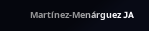Martínez-Menárguez JA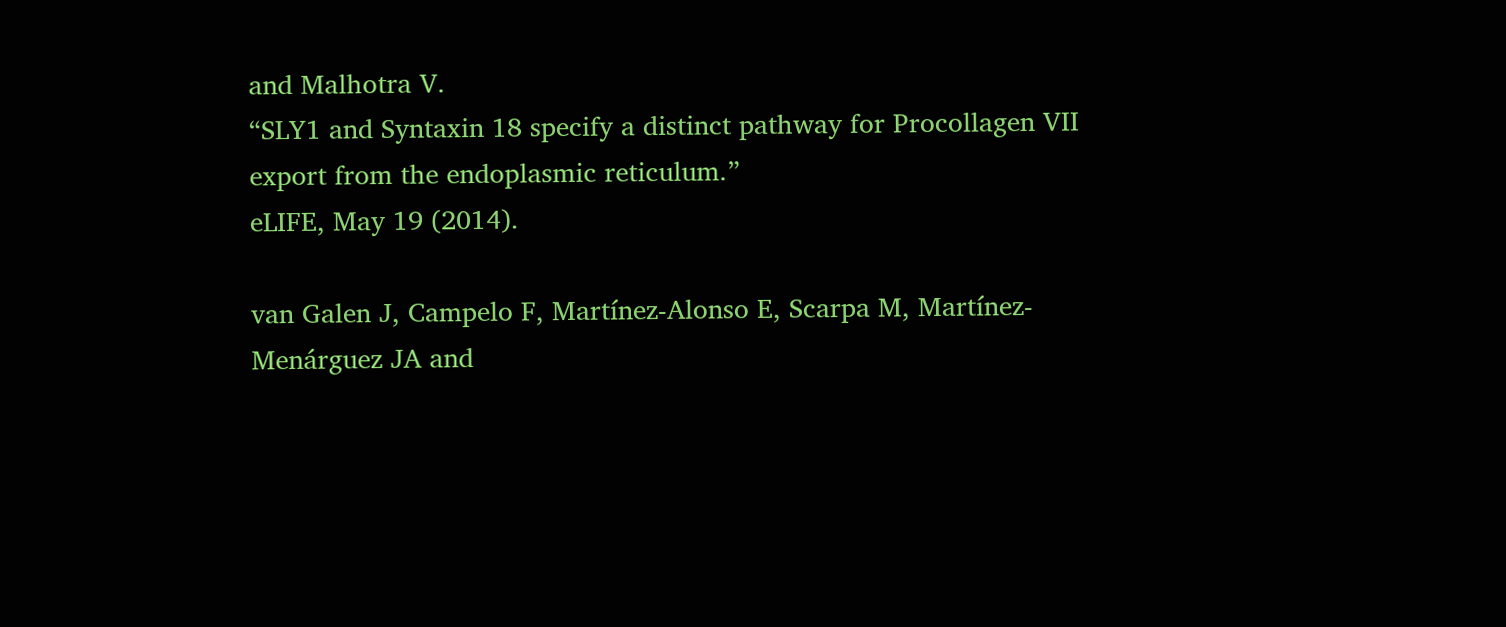and Malhotra V.
“SLY1 and Syntaxin 18 specify a distinct pathway for Procollagen VII export from the endoplasmic reticulum.”
eLIFE, May 19 (2014).

van Galen J, Campelo F, Martínez-Alonso E, Scarpa M, Martínez-Menárguez JA and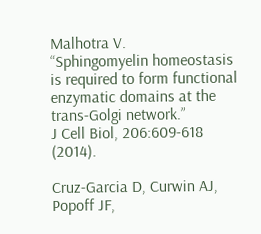Malhotra V.
“Sphingomyelin homeostasis is required to form functional enzymatic domains at the trans-Golgi network.”
J Cell Biol, 206:609-618 (2014).

Cruz-Garcia D, Curwin AJ, Popoff JF,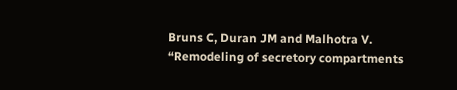Bruns C, Duran JM and Malhotra V.
“Remodeling of secretory compartments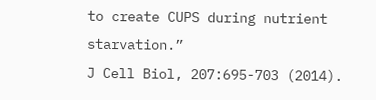to create CUPS during nutrient starvation.”
J Cell Biol, 207:695-703 (2014).